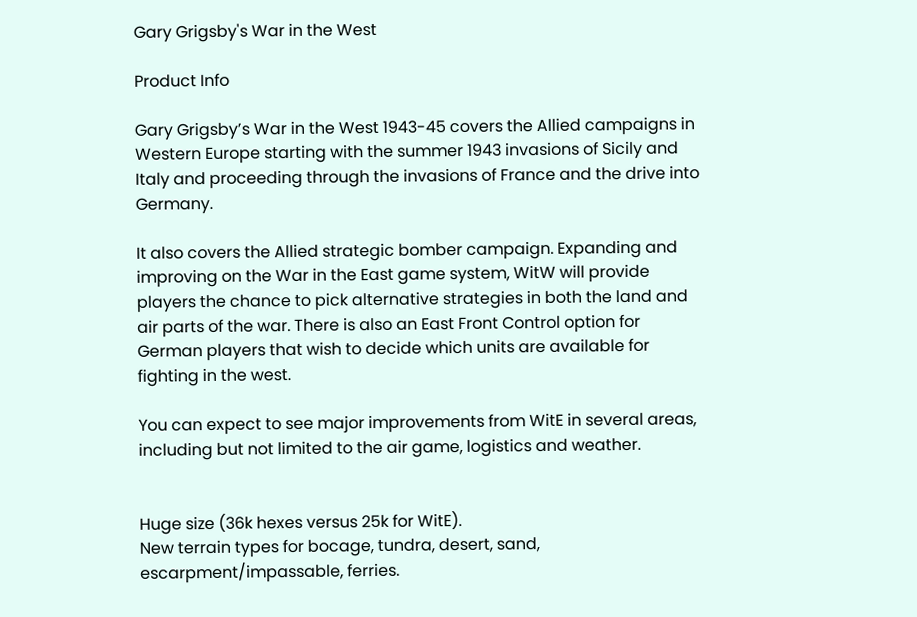Gary Grigsby's War in the West

Product Info

Gary Grigsby’s War in the West 1943-45 covers the Allied campaigns in Western Europe starting with the summer 1943 invasions of Sicily and Italy and proceeding through the invasions of France and the drive into Germany.

It also covers the Allied strategic bomber campaign. Expanding and improving on the War in the East game system, WitW will provide players the chance to pick alternative strategies in both the land and air parts of the war. There is also an East Front Control option for German players that wish to decide which units are available for fighting in the west.

You can expect to see major improvements from WitE in several areas, including but not limited to the air game, logistics and weather.


Huge size (36k hexes versus 25k for WitE).
New terrain types for bocage, tundra, desert, sand, escarpment/impassable, ferries.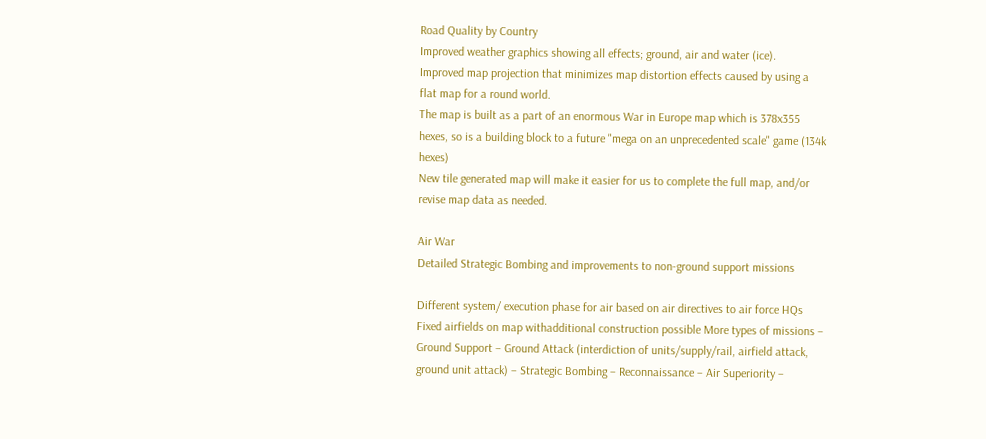Road Quality by Country
Improved weather graphics showing all effects; ground, air and water (ice).
Improved map projection that minimizes map distortion effects caused by using a flat map for a round world.
The map is built as a part of an enormous War in Europe map which is 378x355 hexes, so is a building block to a future "mega on an unprecedented scale" game (134k hexes)
New tile generated map will make it easier for us to complete the full map, and/or revise map data as needed.

Air War
Detailed Strategic Bombing and improvements to non-ground support missions

Different system/ execution phase for air based on air directives to air force HQs
Fixed airfields on map withadditional construction possible More types of missions – Ground Support – Ground Attack (interdiction of units/supply/rail, airfield attack, ground unit attack) – Strategic Bombing – Reconnaissance – Air Superiority –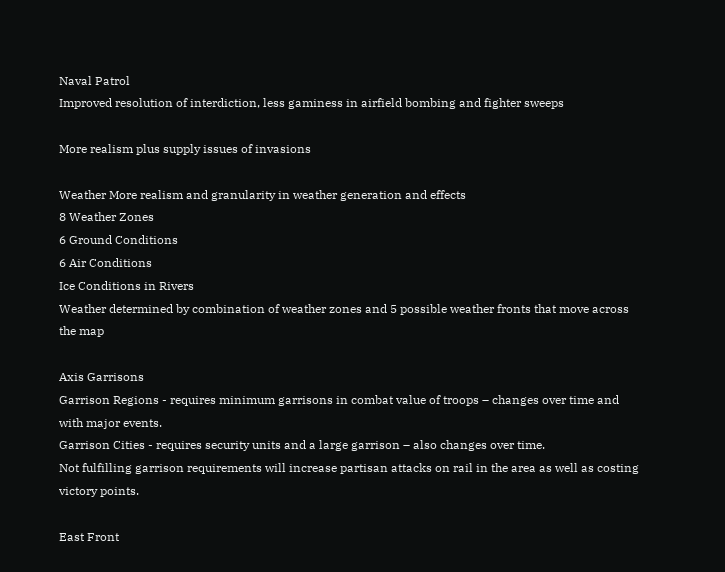Naval Patrol
Improved resolution of interdiction, less gaminess in airfield bombing and fighter sweeps

More realism plus supply issues of invasions

Weather More realism and granularity in weather generation and effects
8 Weather Zones
6 Ground Conditions
6 Air Conditions
Ice Conditions in Rivers
Weather determined by combination of weather zones and 5 possible weather fronts that move across the map

Axis Garrisons
Garrison Regions - requires minimum garrisons in combat value of troops – changes over time and with major events.
Garrison Cities - requires security units and a large garrison – also changes over time.
Not fulfilling garrison requirements will increase partisan attacks on rail in the area as well as costing victory points.

East Front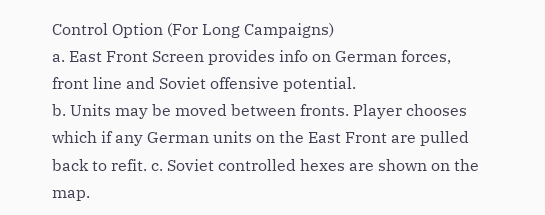Control Option (For Long Campaigns)
a. East Front Screen provides info on German forces, front line and Soviet offensive potential.
b. Units may be moved between fronts. Player chooses which if any German units on the East Front are pulled back to refit. c. Soviet controlled hexes are shown on the map.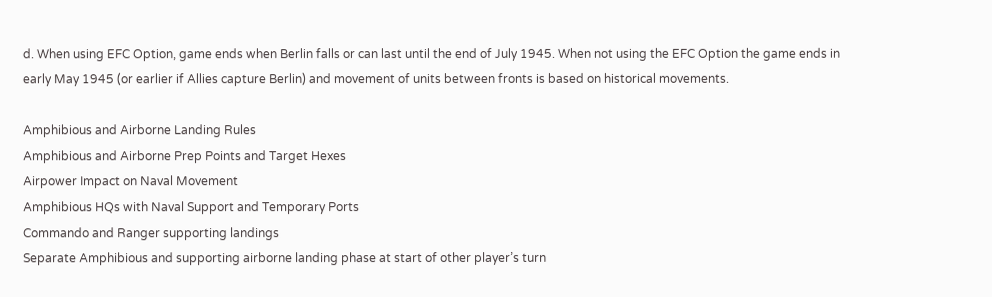d. When using EFC Option, game ends when Berlin falls or can last until the end of July 1945. When not using the EFC Option the game ends in early May 1945 (or earlier if Allies capture Berlin) and movement of units between fronts is based on historical movements.

Amphibious and Airborne Landing Rules
Amphibious and Airborne Prep Points and Target Hexes
Airpower Impact on Naval Movement
Amphibious HQs with Naval Support and Temporary Ports
Commando and Ranger supporting landings
Separate Amphibious and supporting airborne landing phase at start of other player’s turn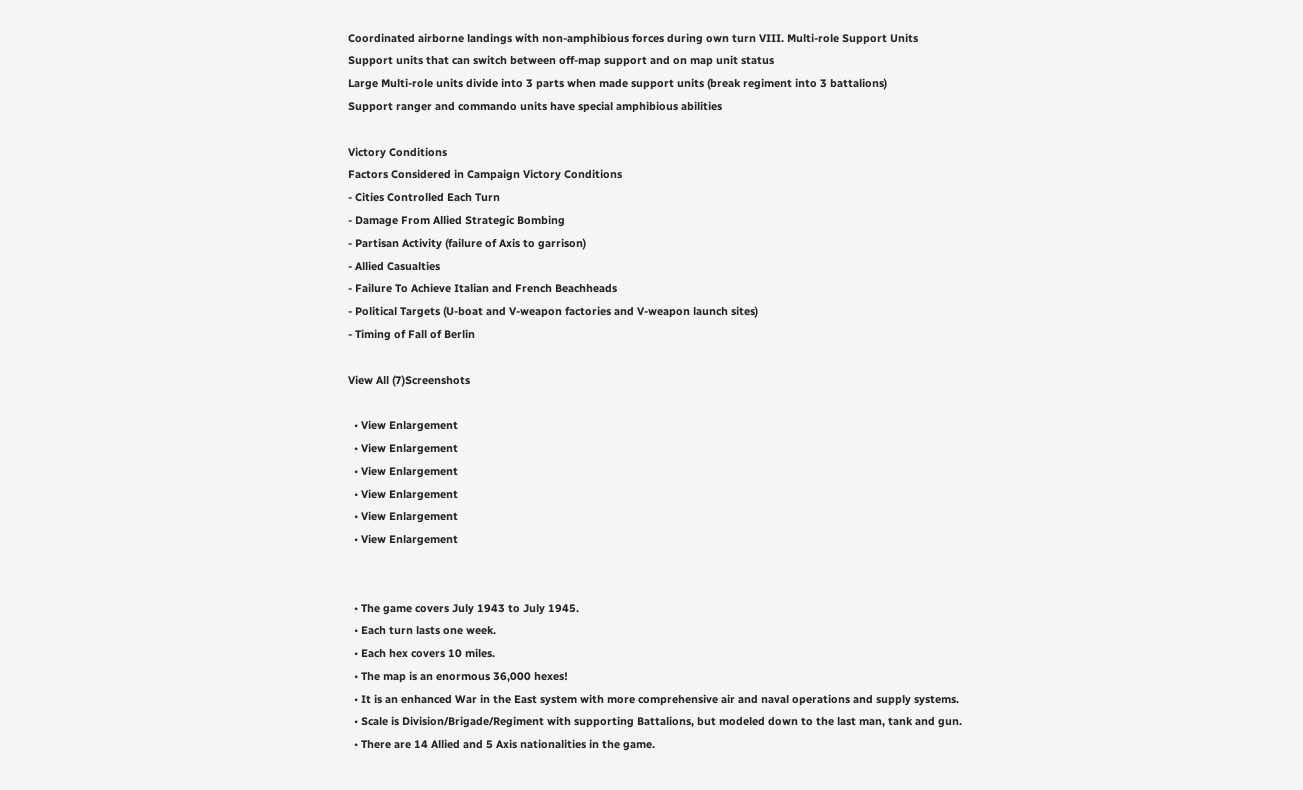Coordinated airborne landings with non-amphibious forces during own turn VIII. Multi-role Support Units
Support units that can switch between off-map support and on map unit status
Large Multi-role units divide into 3 parts when made support units (break regiment into 3 battalions)
Support ranger and commando units have special amphibious abilities

Victory Conditions
Factors Considered in Campaign Victory Conditions
- Cities Controlled Each Turn
- Damage From Allied Strategic Bombing
- Partisan Activity (failure of Axis to garrison)
- Allied Casualties
- Failure To Achieve Italian and French Beachheads
- Political Targets (U-boat and V-weapon factories and V-weapon launch sites)
- Timing of Fall of Berlin

View All (7)Screenshots

  • View Enlargement
  • View Enlargement
  • View Enlargement
  • View Enlargement
  • View Enlargement
  • View Enlargement


  • The game covers July 1943 to July 1945.
  • Each turn lasts one week.
  • Each hex covers 10 miles.
  • The map is an enormous 36,000 hexes!
  • It is an enhanced War in the East system with more comprehensive air and naval operations and supply systems.
  • Scale is Division/Brigade/Regiment with supporting Battalions, but modeled down to the last man, tank and gun.
  • There are 14 Allied and 5 Axis nationalities in the game.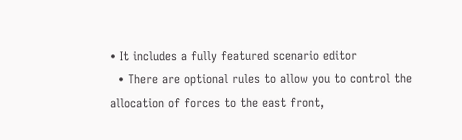• It includes a fully featured scenario editor
  • There are optional rules to allow you to control the allocation of forces to the east front,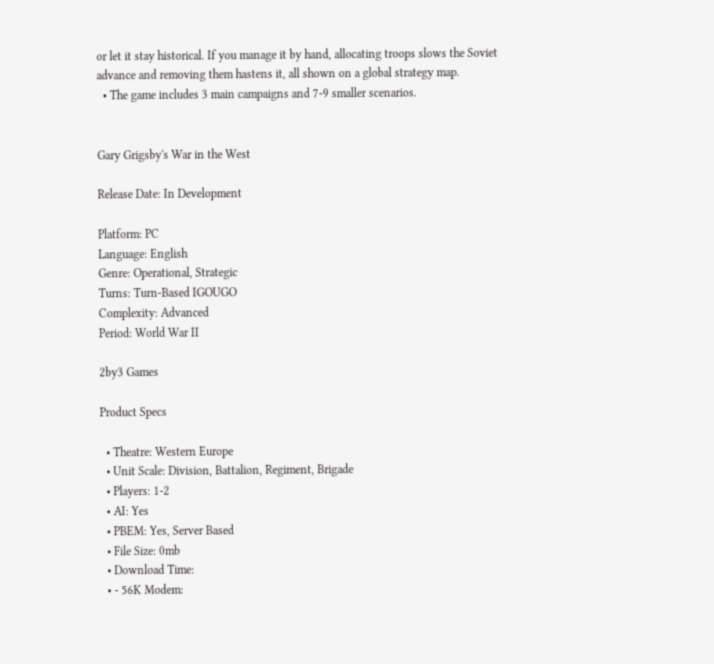or let it stay historical. If you manage it by hand, allocating troops slows the Soviet advance and removing them hastens it, all shown on a global strategy map.
  • The game includes 3 main campaigns and 7-9 smaller scenarios.


Gary Grigsby's War in the West

Release Date: In Development

Platform: PC
Language: English
Genre: Operational, Strategic
Turns: Turn-Based IGOUGO
Complexity: Advanced
Period: World War II

2by3 Games

Product Specs

  • Theatre: Western Europe
  • Unit Scale: Division, Battalion, Regiment, Brigade
  • Players: 1-2
  • AI: Yes
  • PBEM: Yes, Server Based
  • File Size: 0mb
  • Download Time:
  • - 56K Modem: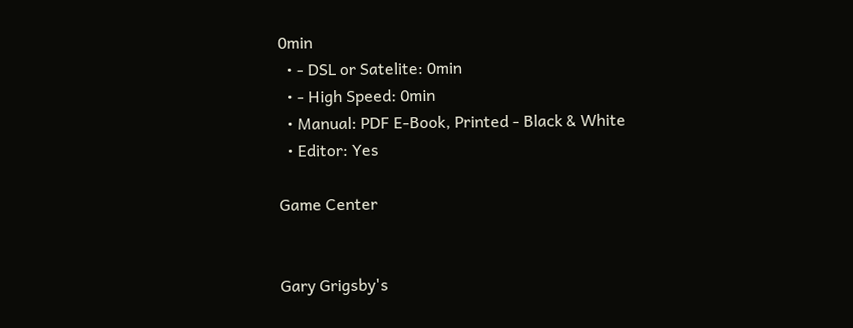0min
  • - DSL or Satelite: 0min
  • - High Speed: 0min
  • Manual: PDF E-Book, Printed - Black & White
  • Editor: Yes

Game Center


Gary Grigsby's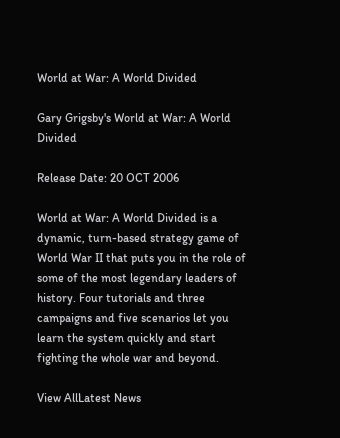World at War: A World Divided

Gary Grigsby's World at War: A World Divided

Release Date: 20 OCT 2006

World at War: A World Divided is a dynamic, turn-based strategy game of World War II that puts you in the role of some of the most legendary leaders of history. Four tutorials and three campaigns and five scenarios let you learn the system quickly and start fighting the whole war and beyond.

View AllLatest News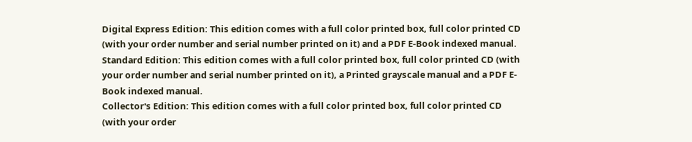Digital Express Edition: This edition comes with a full color printed box, full color printed CD (with your order number and serial number printed on it) and a PDF E-Book indexed manual.
Standard Edition: This edition comes with a full color printed box, full color printed CD (with your order number and serial number printed on it), a Printed grayscale manual and a PDF E-Book indexed manual.
Collector's Edition: This edition comes with a full color printed box, full color printed CD (with your order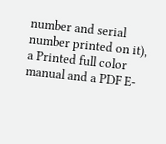number and serial number printed on it), a Printed full color manual and a PDF E-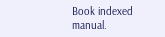Book indexed manual.